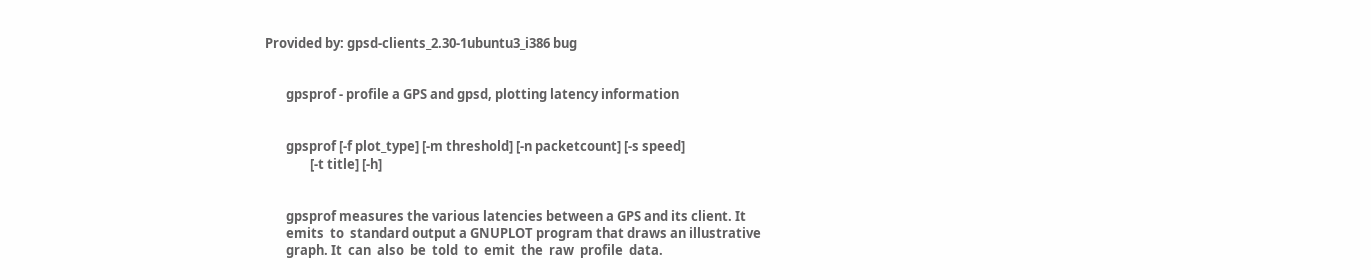Provided by: gpsd-clients_2.30-1ubuntu3_i386 bug


       gpsprof - profile a GPS and gpsd, plotting latency information


       gpsprof [-f plot_type] [-m threshold] [-n packetcount] [-s speed]
               [-t title] [-h]


       gpsprof measures the various latencies between a GPS and its client. It
       emits  to  standard output a GNUPLOT program that draws an illustrative
       graph. It  can  also  be  told  to  emit  the  raw  profile  data.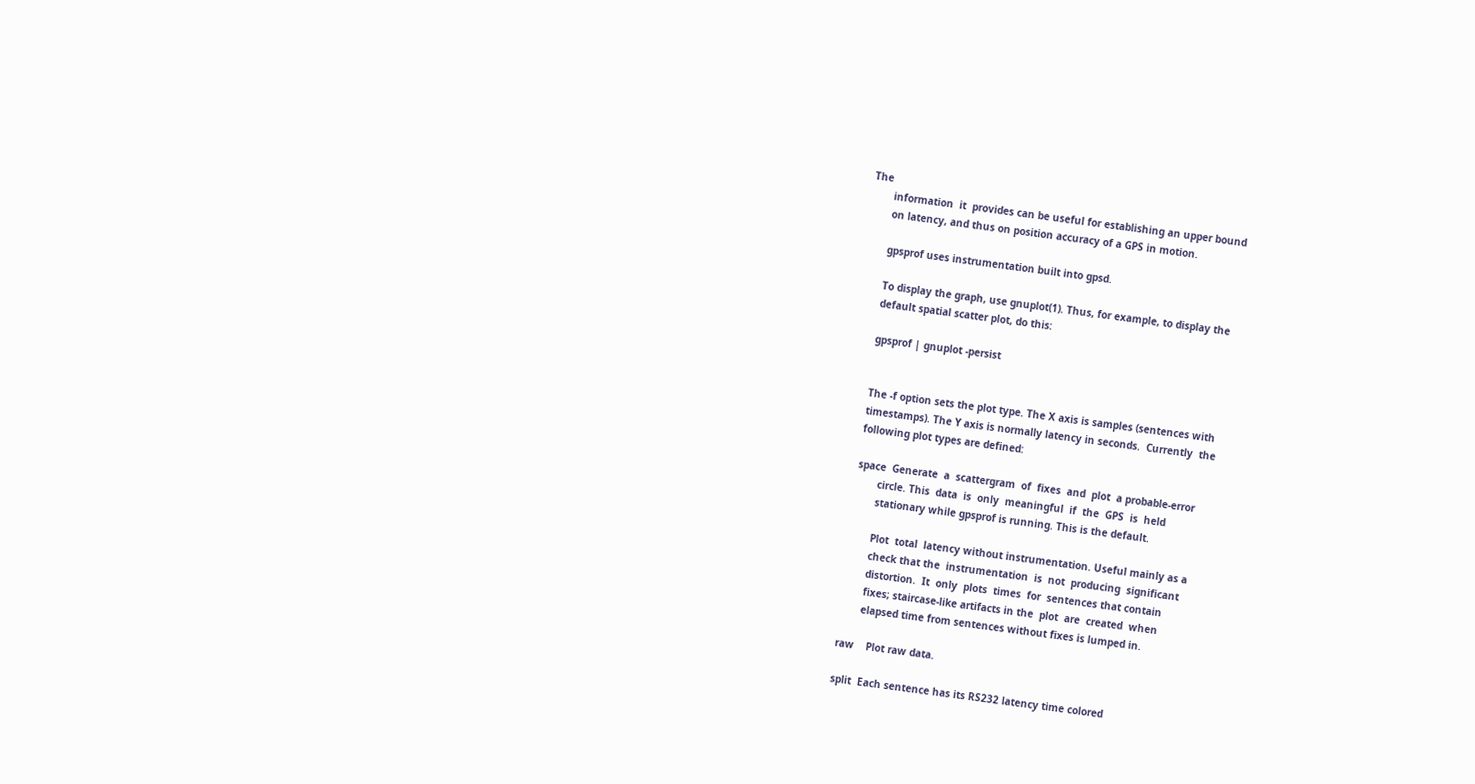The
       information  it  provides can be useful for establishing an upper bound
       on latency, and thus on position accuracy of a GPS in motion.

       gpsprof uses instrumentation built into gpsd.

       To display the graph, use gnuplot(1). Thus, for example, to display the
       default spatial scatter plot, do this:

       gpsprof | gnuplot -persist


       The -f option sets the plot type. The X axis is samples (sentences with
       timestamps). The Y axis is normally latency in seconds.  Currently  the
       following plot types are defined:

       space  Generate  a  scattergram  of  fixes  and  plot  a probable-error
              circle. This  data  is  only  meaningful  if  the  GPS  is  held
              stationary while gpsprof is running. This is the default.

              Plot  total  latency without instrumentation. Useful mainly as a
              check that the  instrumentation  is  not  producing  significant
              distortion.  It  only  plots  times  for  sentences that contain
              fixes; staircase-like artifacts in the  plot  are  created  when
              elapsed time from sentences without fixes is lumped in.

       raw    Plot raw data.

       split  Each sentence has its RS232 latency time colored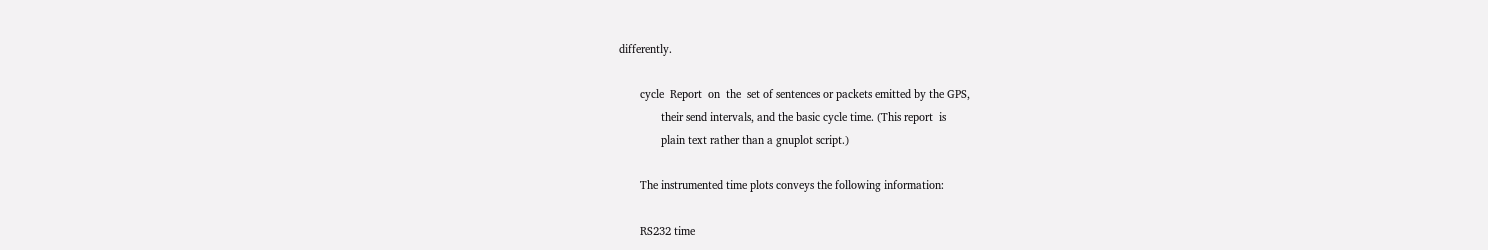differently.

       cycle  Report  on  the  set of sentences or packets emitted by the GPS,
              their send intervals, and the basic cycle time. (This report  is
              plain text rather than a gnuplot script.)

       The instrumented time plots conveys the following information:

       RS232 time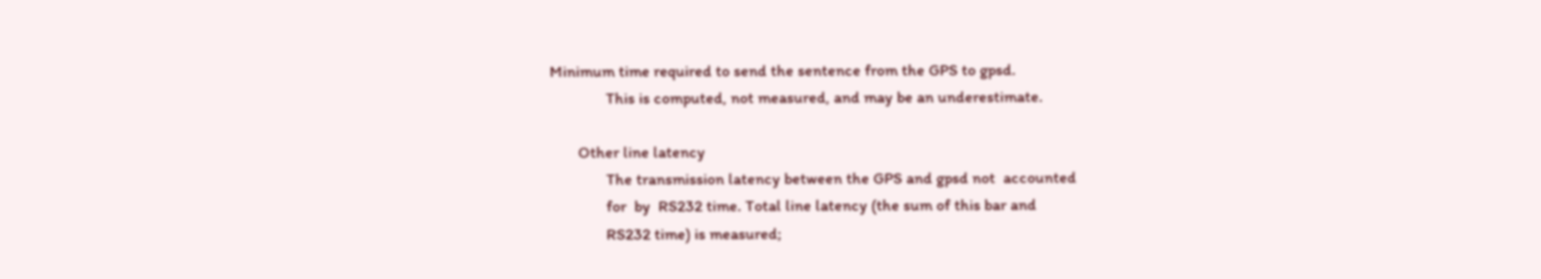Minimum time required to send the sentence from the GPS to gpsd.
              This is computed, not measured, and may be an underestimate.

       Other line latency
              The transmission latency between the GPS and gpsd not  accounted
              for  by  RS232 time. Total line latency (the sum of this bar and
              RS232 time) is measured;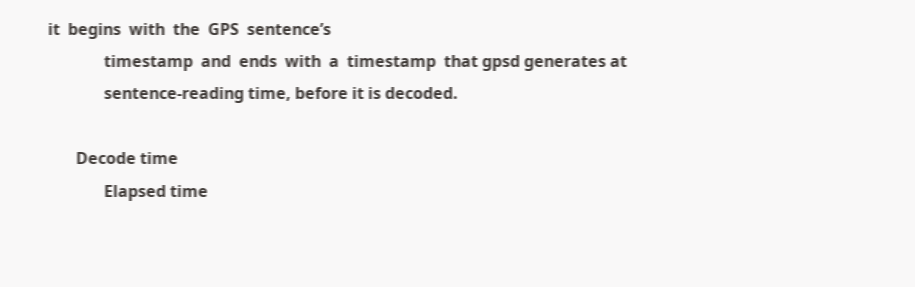it  begins  with  the  GPS  sentence’s
              timestamp  and  ends  with  a  timestamp  that gpsd generates at
              sentence-reading time, before it is decoded.

       Decode time
              Elapsed time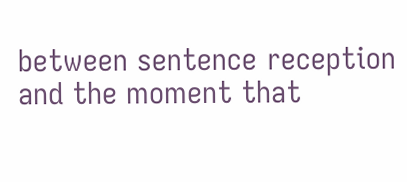between sentence reception and the moment that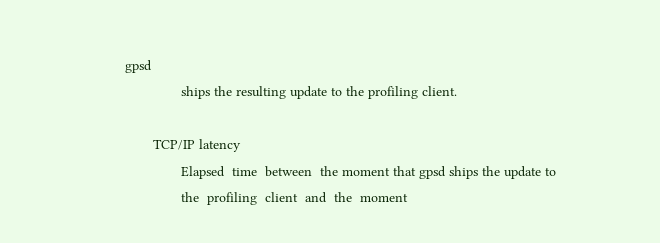gpsd
              ships the resulting update to the profiling client.

       TCP/IP latency
              Elapsed  time  between  the moment that gpsd ships the update to
              the  profiling  client  and  the  moment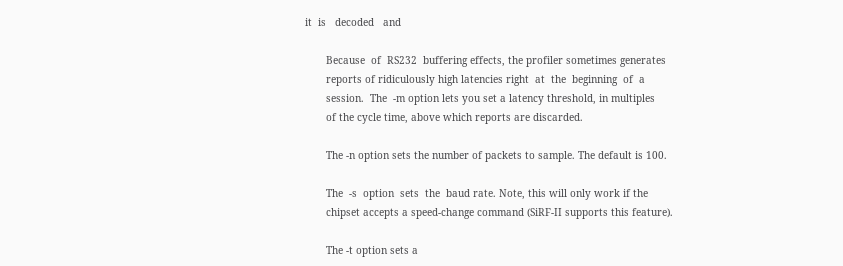it  is   decoded   and

       Because  of  RS232  buffering effects, the profiler sometimes generates
       reports of ridiculously high latencies right  at  the  beginning  of  a
       session.  The  -m option lets you set a latency threshold, in multiples
       of the cycle time, above which reports are discarded.

       The -n option sets the number of packets to sample. The default is 100.

       The  -s  option  sets  the  baud rate. Note, this will only work if the
       chipset accepts a speed-change command (SiRF-II supports this feature).

       The -t option sets a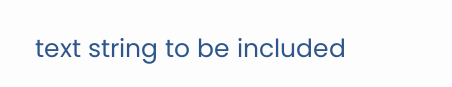text string to be included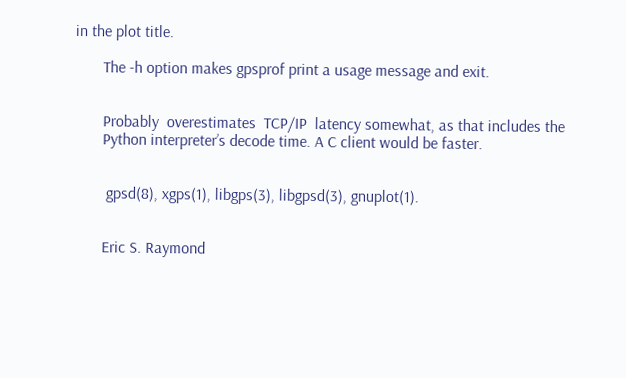in the plot title.

       The -h option makes gpsprof print a usage message and exit.


       Probably  overestimates  TCP/IP  latency somewhat, as that includes the
       Python interpreter’s decode time. A C client would be faster.


        gpsd(8), xgps(1), libgps(3), libgpsd(3), gnuplot(1).


       Eric S. Raymond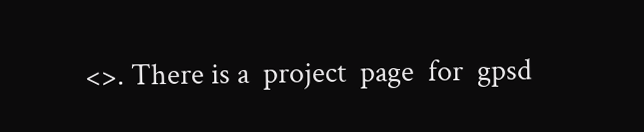<>. There is a  project  page  for  gpsd